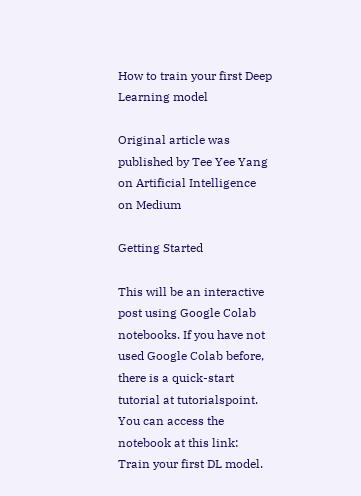How to train your first Deep Learning model

Original article was published by Tee Yee Yang on Artificial Intelligence on Medium

Getting Started

This will be an interactive post using Google Colab notebooks. If you have not used Google Colab before, there is a quick-start tutorial at tutorialspoint. You can access the notebook at this link: Train your first DL model.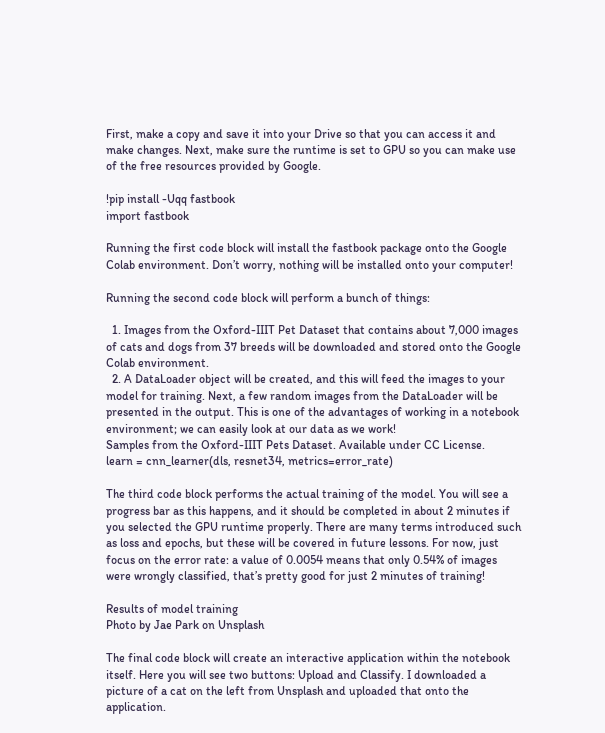First, make a copy and save it into your Drive so that you can access it and make changes. Next, make sure the runtime is set to GPU so you can make use of the free resources provided by Google.

!pip install -Uqq fastbook
import fastbook

Running the first code block will install the fastbook package onto the Google Colab environment. Don’t worry, nothing will be installed onto your computer!

Running the second code block will perform a bunch of things:

  1. Images from the Oxford-IIIT Pet Dataset that contains about 7,000 images of cats and dogs from 37 breeds will be downloaded and stored onto the Google Colab environment.
  2. A DataLoader object will be created, and this will feed the images to your model for training. Next, a few random images from the DataLoader will be presented in the output. This is one of the advantages of working in a notebook environment; we can easily look at our data as we work!
Samples from the Oxford-IIIT Pets Dataset. Available under CC License.
learn = cnn_learner(dls, resnet34, metrics=error_rate)

The third code block performs the actual training of the model. You will see a progress bar as this happens, and it should be completed in about 2 minutes if you selected the GPU runtime properly. There are many terms introduced such as loss and epochs, but these will be covered in future lessons. For now, just focus on the error rate: a value of 0.0054 means that only 0.54% of images were wrongly classified, that’s pretty good for just 2 minutes of training!

Results of model training
Photo by Jae Park on Unsplash

The final code block will create an interactive application within the notebook itself. Here you will see two buttons: Upload and Classify. I downloaded a picture of a cat on the left from Unsplash and uploaded that onto the application.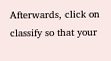Afterwards, click on classify so that your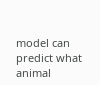model can predict what animal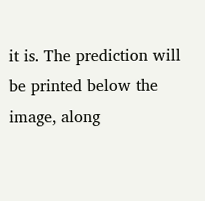it is. The prediction will be printed below the image, along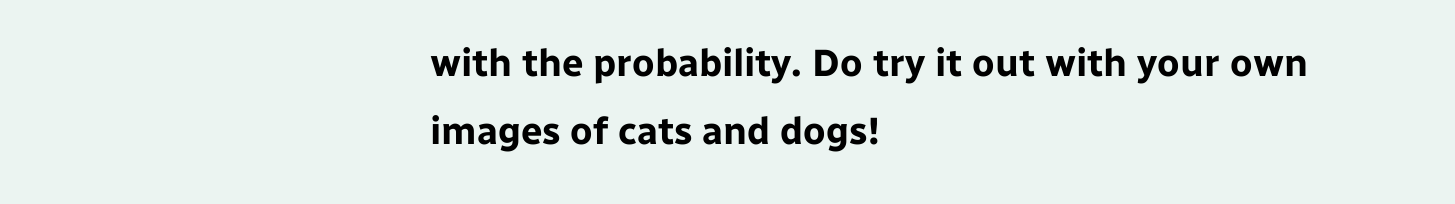with the probability. Do try it out with your own images of cats and dogs!